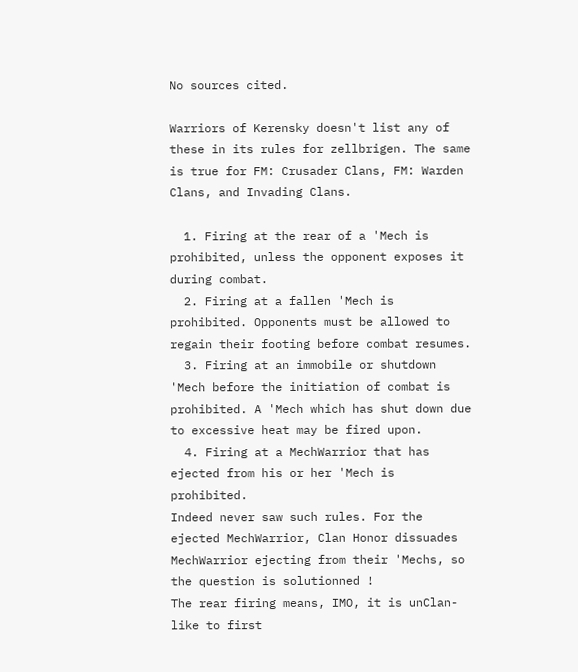No sources cited.

Warriors of Kerensky doesn't list any of these in its rules for zellbrigen. The same is true for FM: Crusader Clans, FM: Warden Clans, and Invading Clans.

  1. Firing at the rear of a 'Mech is prohibited, unless the opponent exposes it during combat.
  2. Firing at a fallen 'Mech is prohibited. Opponents must be allowed to regain their footing before combat resumes.
  3. Firing at an immobile or shutdown 'Mech before the initiation of combat is prohibited. A 'Mech which has shut down due to excessive heat may be fired upon.
  4. Firing at a MechWarrior that has ejected from his or her 'Mech is prohibited.
Indeed never saw such rules. For the ejected MechWarrior, Clan Honor dissuades MechWarrior ejecting from their 'Mechs, so the question is solutionned !
The rear firing means, IMO, it is unClan-like to first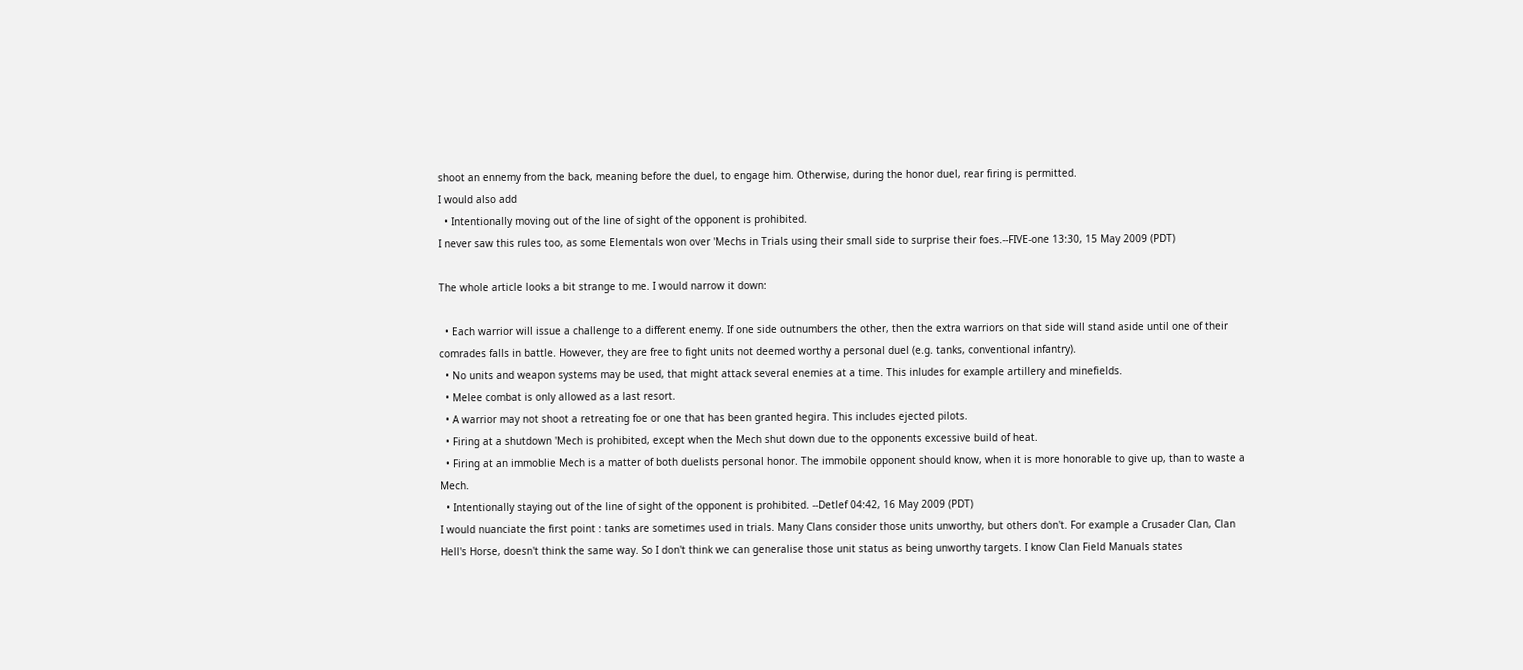shoot an ennemy from the back, meaning before the duel, to engage him. Otherwise, during the honor duel, rear firing is permitted.
I would also add
  • Intentionally moving out of the line of sight of the opponent is prohibited.
I never saw this rules too, as some Elementals won over 'Mechs in Trials using their small side to surprise their foes.--FIVE-one 13:30, 15 May 2009 (PDT)

The whole article looks a bit strange to me. I would narrow it down:

  • Each warrior will issue a challenge to a different enemy. If one side outnumbers the other, then the extra warriors on that side will stand aside until one of their comrades falls in battle. However, they are free to fight units not deemed worthy a personal duel (e.g. tanks, conventional infantry).
  • No units and weapon systems may be used, that might attack several enemies at a time. This inludes for example artillery and minefields.
  • Melee combat is only allowed as a last resort.
  • A warrior may not shoot a retreating foe or one that has been granted hegira. This includes ejected pilots.
  • Firing at a shutdown 'Mech is prohibited, except when the Mech shut down due to the opponents excessive build of heat.
  • Firing at an immoblie Mech is a matter of both duelists personal honor. The immobile opponent should know, when it is more honorable to give up, than to waste a Mech.
  • Intentionally staying out of the line of sight of the opponent is prohibited. --Detlef 04:42, 16 May 2009 (PDT)
I would nuanciate the first point : tanks are sometimes used in trials. Many Clans consider those units unworthy, but others don't. For example a Crusader Clan, Clan Hell's Horse, doesn't think the same way. So I don't think we can generalise those unit status as being unworthy targets. I know Clan Field Manuals states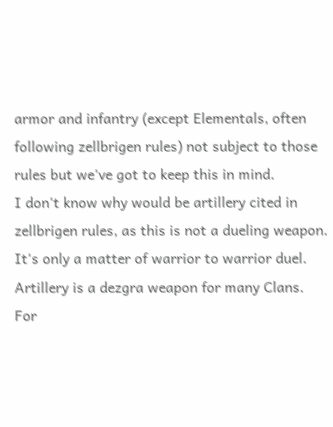armor and infantry (except Elementals, often following zellbrigen rules) not subject to those rules but we've got to keep this in mind.
I don't know why would be artillery cited in zellbrigen rules, as this is not a dueling weapon. It's only a matter of warrior to warrior duel. Artillery is a dezgra weapon for many Clans. For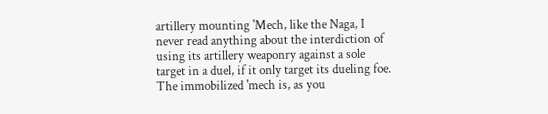artillery mounting 'Mech, like the Naga, I never read anything about the interdiction of using its artillery weaponry against a sole target in a duel, if it only target its dueling foe.
The immobilized 'mech is, as you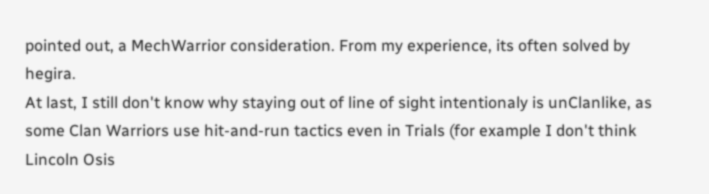pointed out, a MechWarrior consideration. From my experience, its often solved by hegira.
At last, I still don't know why staying out of line of sight intentionaly is unClanlike, as some Clan Warriors use hit-and-run tactics even in Trials (for example I don't think Lincoln Osis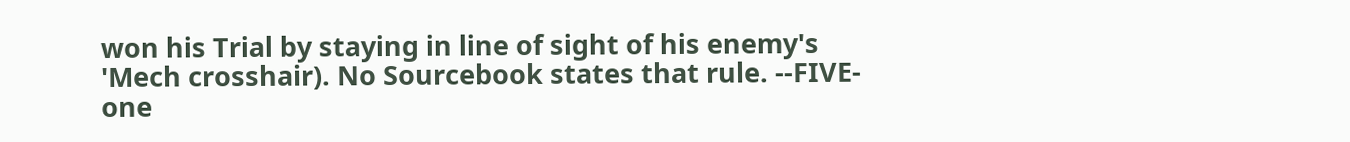won his Trial by staying in line of sight of his enemy's 'Mech crosshair). No Sourcebook states that rule. --FIVE-one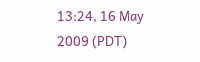13:24, 16 May 2009 (PDT)